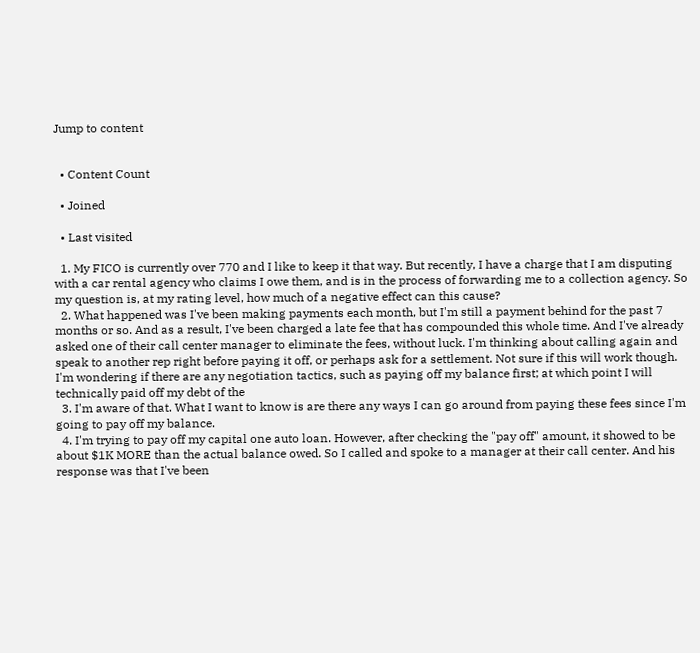Jump to content


  • Content Count

  • Joined

  • Last visited

  1. My FICO is currently over 770 and I like to keep it that way. But recently, I have a charge that I am disputing with a car rental agency who claims I owe them, and is in the process of forwarding me to a collection agency. So my question is, at my rating level, how much of a negative effect can this cause?
  2. What happened was I've been making payments each month, but I'm still a payment behind for the past 7 months or so. And as a result, I've been charged a late fee that has compounded this whole time. And I've already asked one of their call center manager to eliminate the fees, without luck. I'm thinking about calling again and speak to another rep right before paying it off, or perhaps ask for a settlement. Not sure if this will work though. I'm wondering if there are any negotiation tactics, such as paying off my balance first; at which point I will technically paid off my debt of the
  3. I'm aware of that. What I want to know is are there any ways I can go around from paying these fees since I'm going to pay off my balance.
  4. I'm trying to pay off my capital one auto loan. However, after checking the "pay off" amount, it showed to be about $1K MORE than the actual balance owed. So I called and spoke to a manager at their call center. And his response was that I've been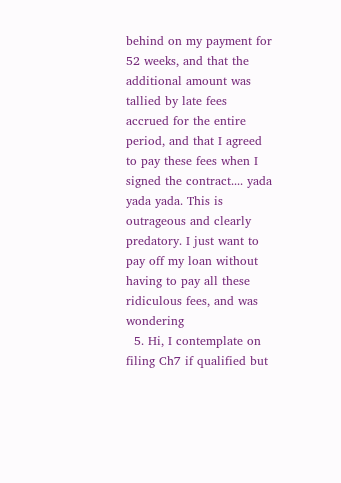behind on my payment for 52 weeks, and that the additional amount was tallied by late fees accrued for the entire period, and that I agreed to pay these fees when I signed the contract.... yada yada yada. This is outrageous and clearly predatory. I just want to pay off my loan without having to pay all these ridiculous fees, and was wondering
  5. Hi, I contemplate on filing Ch7 if qualified but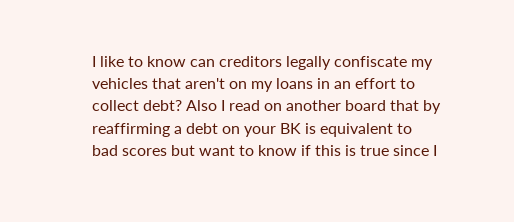I like to know can creditors legally confiscate my vehicles that aren't on my loans in an effort to collect debt? Also I read on another board that by reaffirming a debt on your BK is equivalent to bad scores but want to know if this is true since I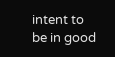intent to be in good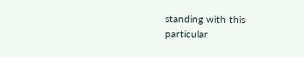standing with this particular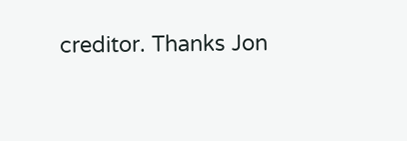creditor. Thanks Jon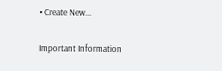• Create New...

Important Information